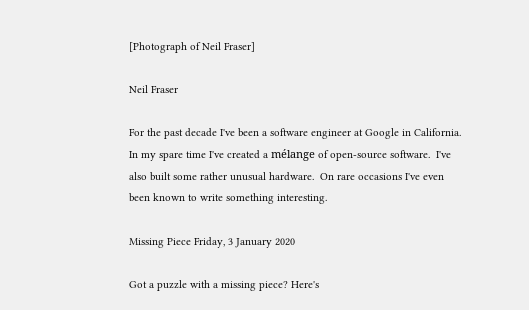[Photograph of Neil Fraser]

Neil Fraser

For the past decade I've been a software engineer at Google in California.  In my spare time I've created a mélange of open-source software.  I've also built some rather unusual hardware.  On rare occasions I've even been known to write something interesting.

Missing Piece Friday, 3 January 2020

Got a puzzle with a missing piece? Here's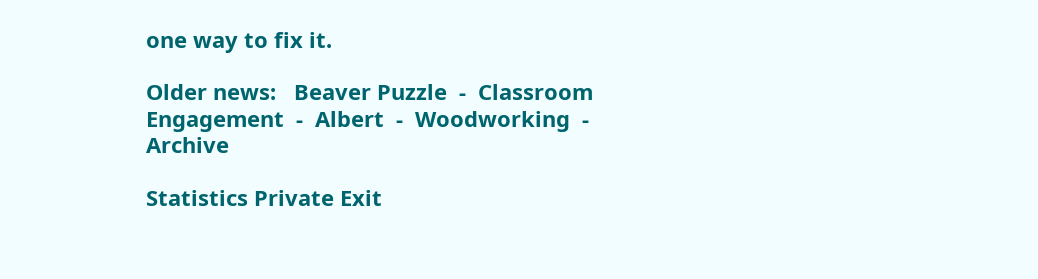one way to fix it.

Older news:   Beaver Puzzle  -  Classroom Engagement  -  Albert  -  Woodworking  -  Archive

Statistics Private Exit